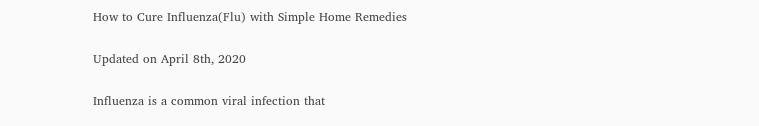How to Cure Influenza(Flu) with Simple Home Remedies

Updated on April 8th, 2020

Influenza is a common viral infection that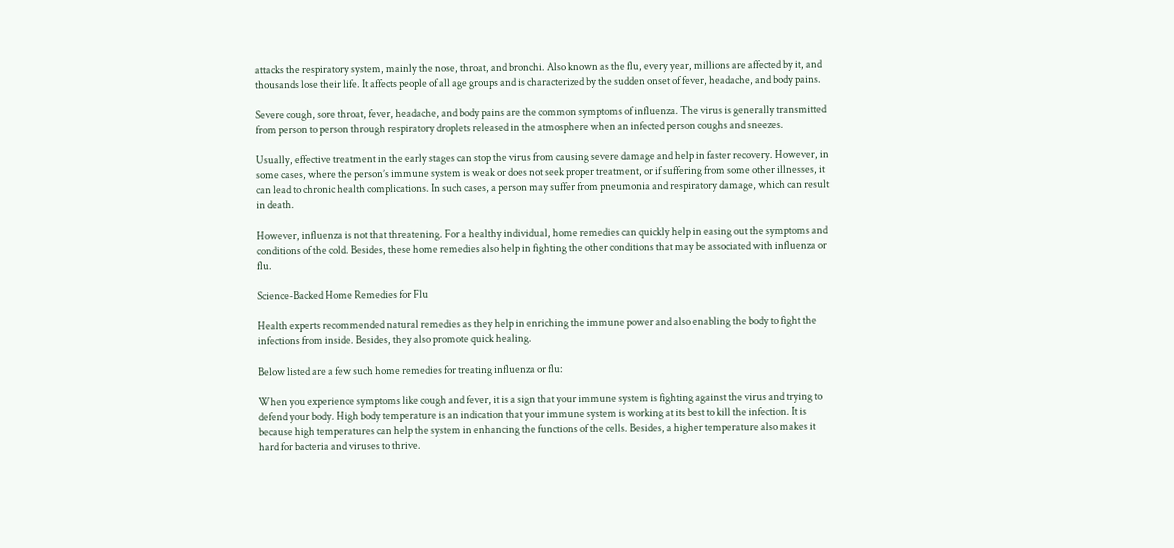attacks the respiratory system, mainly the nose, throat, and bronchi. Also known as the flu, every year, millions are affected by it, and thousands lose their life. It affects people of all age groups and is characterized by the sudden onset of fever, headache, and body pains.

Severe cough, sore throat, fever, headache, and body pains are the common symptoms of influenza. The virus is generally transmitted from person to person through respiratory droplets released in the atmosphere when an infected person coughs and sneezes.

Usually, effective treatment in the early stages can stop the virus from causing severe damage and help in faster recovery. However, in some cases, where the person’s immune system is weak or does not seek proper treatment, or if suffering from some other illnesses, it can lead to chronic health complications. In such cases, a person may suffer from pneumonia and respiratory damage, which can result in death.

However, influenza is not that threatening. For a healthy individual, home remedies can quickly help in easing out the symptoms and conditions of the cold. Besides, these home remedies also help in fighting the other conditions that may be associated with influenza or flu.

Science-Backed Home Remedies for Flu

Health experts recommended natural remedies as they help in enriching the immune power and also enabling the body to fight the infections from inside. Besides, they also promote quick healing.

Below listed are a few such home remedies for treating influenza or flu:

When you experience symptoms like cough and fever, it is a sign that your immune system is fighting against the virus and trying to defend your body. High body temperature is an indication that your immune system is working at its best to kill the infection. It is because high temperatures can help the system in enhancing the functions of the cells. Besides, a higher temperature also makes it hard for bacteria and viruses to thrive.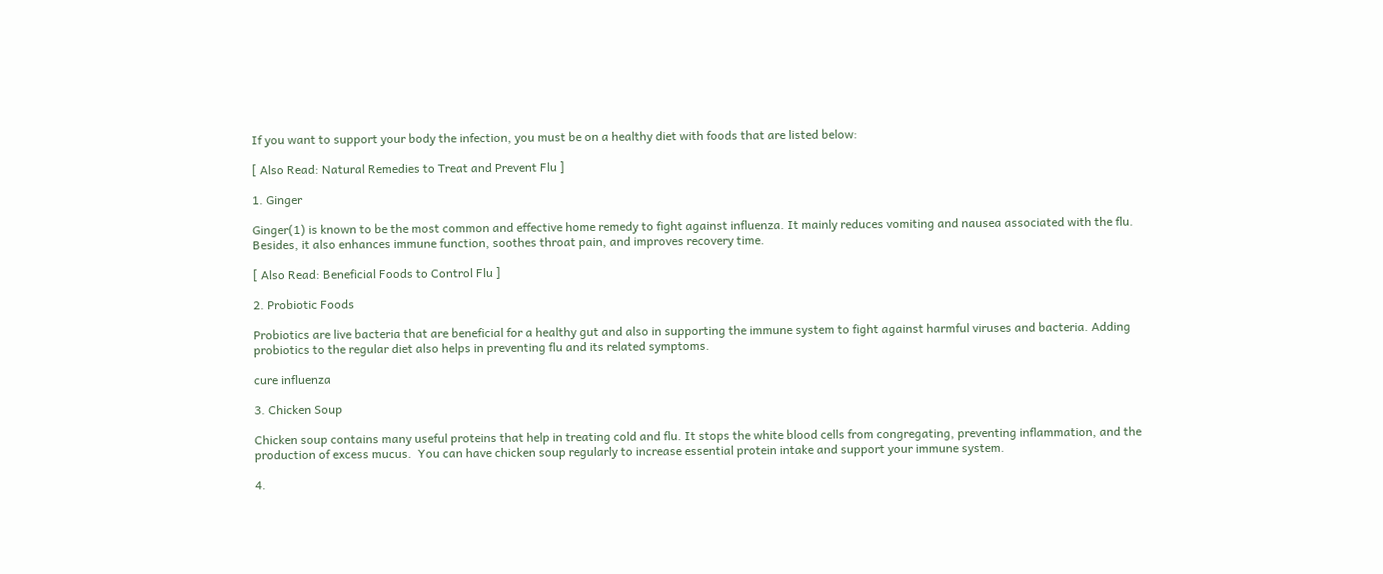If you want to support your body the infection, you must be on a healthy diet with foods that are listed below:

[ Also Read: Natural Remedies to Treat and Prevent Flu ]

1. Ginger

Ginger(1) is known to be the most common and effective home remedy to fight against influenza. It mainly reduces vomiting and nausea associated with the flu. Besides, it also enhances immune function, soothes throat pain, and improves recovery time.

[ Also Read: Beneficial Foods to Control Flu ]

2. Probiotic Foods

Probiotics are live bacteria that are beneficial for a healthy gut and also in supporting the immune system to fight against harmful viruses and bacteria. Adding probiotics to the regular diet also helps in preventing flu and its related symptoms.

cure influenza

3. Chicken Soup

Chicken soup contains many useful proteins that help in treating cold and flu. It stops the white blood cells from congregating, preventing inflammation, and the production of excess mucus.  You can have chicken soup regularly to increase essential protein intake and support your immune system.

4.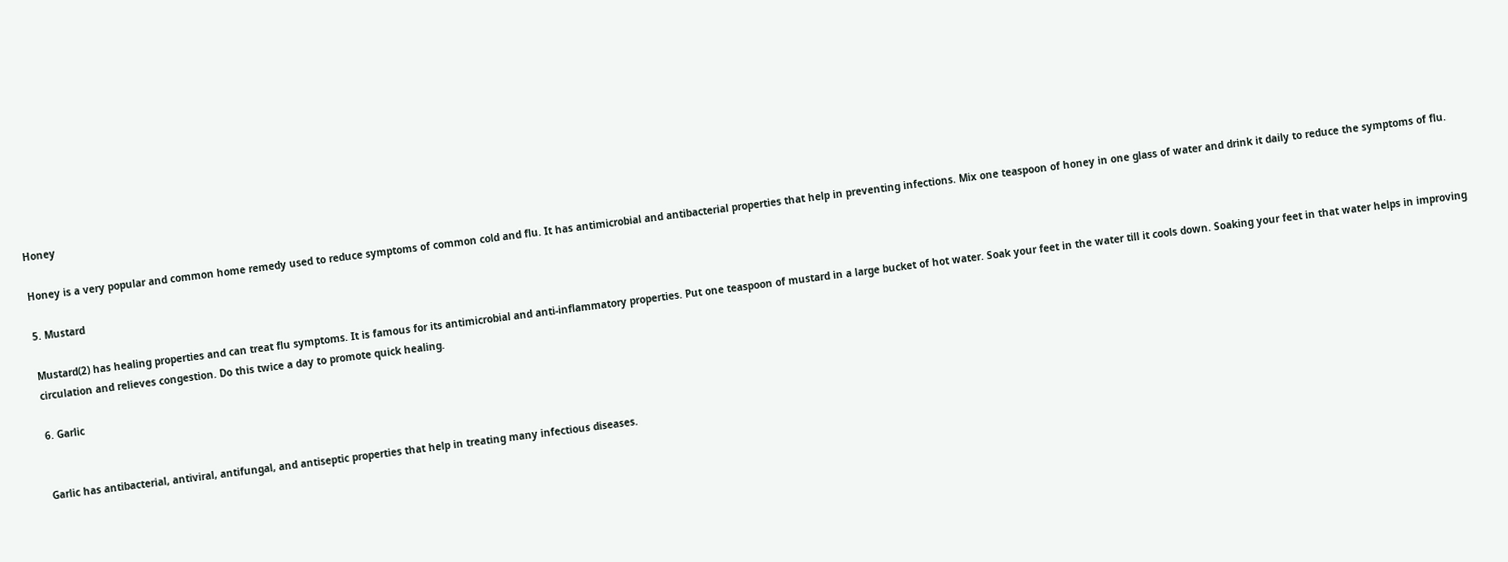Honey

Honey is a very popular and common home remedy used to reduce symptoms of common cold and flu. It has antimicrobial and antibacterial properties that help in preventing infections. Mix one teaspoon of honey in one glass of water and drink it daily to reduce the symptoms of flu.

5. Mustard

Mustard(2) has healing properties and can treat flu symptoms. It is famous for its antimicrobial and anti-inflammatory properties. Put one teaspoon of mustard in a large bucket of hot water. Soak your feet in the water till it cools down. Soaking your feet in that water helps in improving circulation and relieves congestion. Do this twice a day to promote quick healing.

6. Garlic


Garlic has antibacterial, antiviral, antifungal, and antiseptic properties that help in treating many infectious diseases.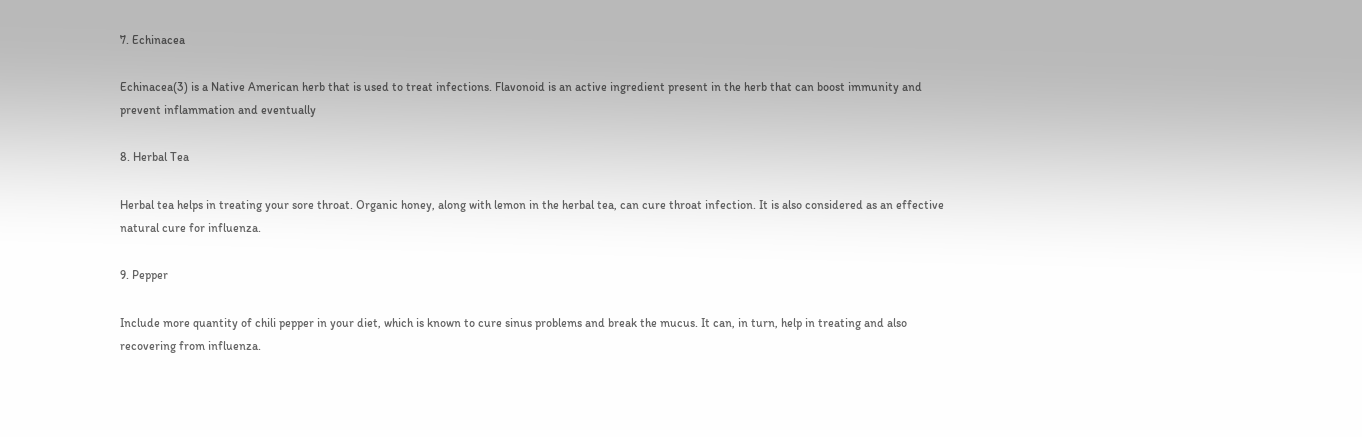7. Echinacea

Echinacea(3) is a Native American herb that is used to treat infections. Flavonoid is an active ingredient present in the herb that can boost immunity and prevent inflammation and eventually

8. Herbal Tea

Herbal tea helps in treating your sore throat. Organic honey, along with lemon in the herbal tea, can cure throat infection. It is also considered as an effective natural cure for influenza.

9. Pepper

Include more quantity of chili pepper in your diet, which is known to cure sinus problems and break the mucus. It can, in turn, help in treating and also recovering from influenza.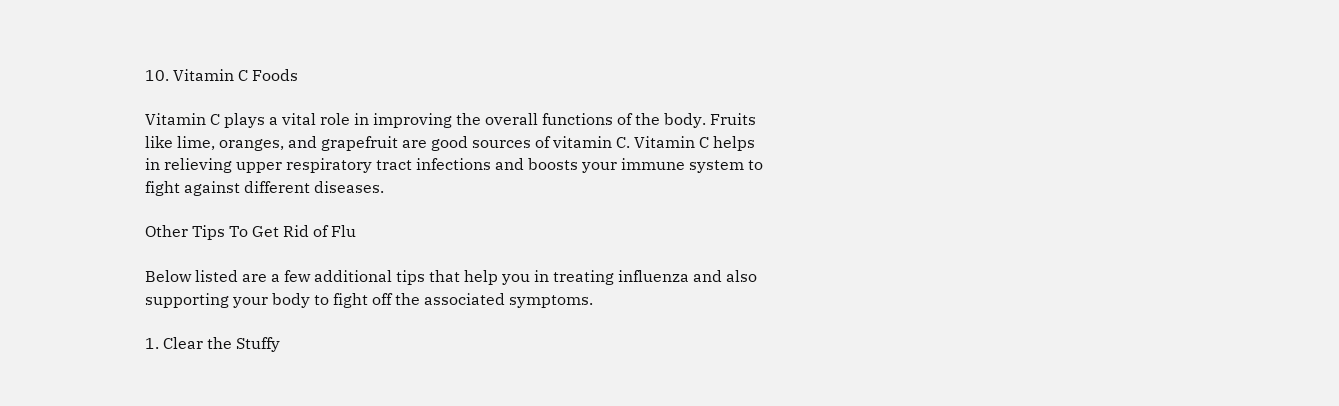10. Vitamin C Foods

Vitamin C plays a vital role in improving the overall functions of the body. Fruits like lime, oranges, and grapefruit are good sources of vitamin C. Vitamin C helps in relieving upper respiratory tract infections and boosts your immune system to fight against different diseases.

Other Tips To Get Rid of Flu

Below listed are a few additional tips that help you in treating influenza and also supporting your body to fight off the associated symptoms.

1. Clear the Stuffy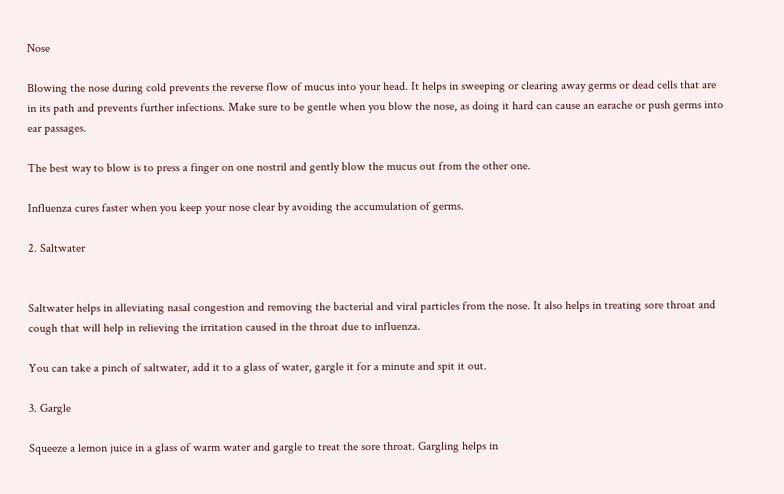Nose

Blowing the nose during cold prevents the reverse flow of mucus into your head. It helps in sweeping or clearing away germs or dead cells that are in its path and prevents further infections. Make sure to be gentle when you blow the nose, as doing it hard can cause an earache or push germs into ear passages.

The best way to blow is to press a finger on one nostril and gently blow the mucus out from the other one.

Influenza cures faster when you keep your nose clear by avoiding the accumulation of germs.

2. Saltwater


Saltwater helps in alleviating nasal congestion and removing the bacterial and viral particles from the nose. It also helps in treating sore throat and cough that will help in relieving the irritation caused in the throat due to influenza.

You can take a pinch of saltwater, add it to a glass of water, gargle it for a minute and spit it out.

3. Gargle

Squeeze a lemon juice in a glass of warm water and gargle to treat the sore throat. Gargling helps in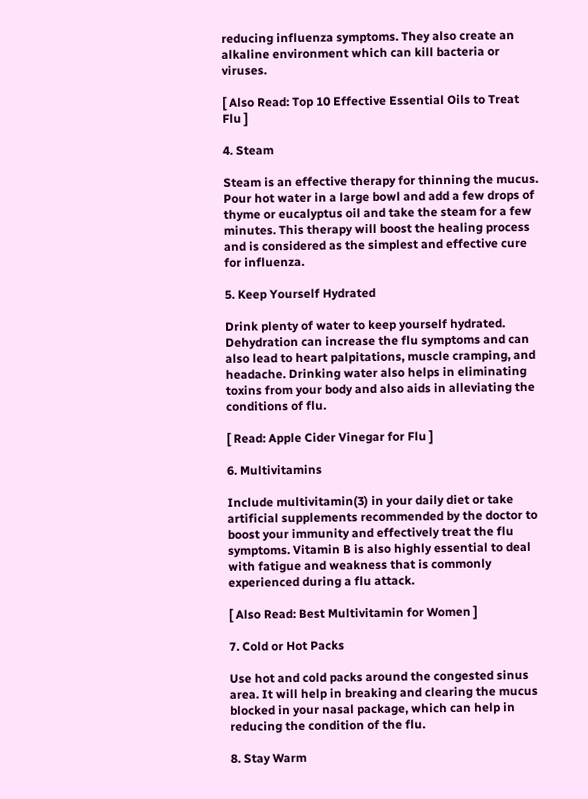reducing influenza symptoms. They also create an alkaline environment which can kill bacteria or viruses.

[ Also Read: Top 10 Effective Essential Oils to Treat Flu ]

4. Steam

Steam is an effective therapy for thinning the mucus. Pour hot water in a large bowl and add a few drops of thyme or eucalyptus oil and take the steam for a few minutes. This therapy will boost the healing process and is considered as the simplest and effective cure for influenza.

5. Keep Yourself Hydrated

Drink plenty of water to keep yourself hydrated. Dehydration can increase the flu symptoms and can also lead to heart palpitations, muscle cramping, and headache. Drinking water also helps in eliminating toxins from your body and also aids in alleviating the conditions of flu.

[ Read: Apple Cider Vinegar for Flu ]

6. Multivitamins

Include multivitamin(3) in your daily diet or take artificial supplements recommended by the doctor to boost your immunity and effectively treat the flu symptoms. Vitamin B is also highly essential to deal with fatigue and weakness that is commonly experienced during a flu attack.

[ Also Read: Best Multivitamin for Women ]

7. Cold or Hot Packs

Use hot and cold packs around the congested sinus area. It will help in breaking and clearing the mucus blocked in your nasal package, which can help in reducing the condition of the flu.

8. Stay Warm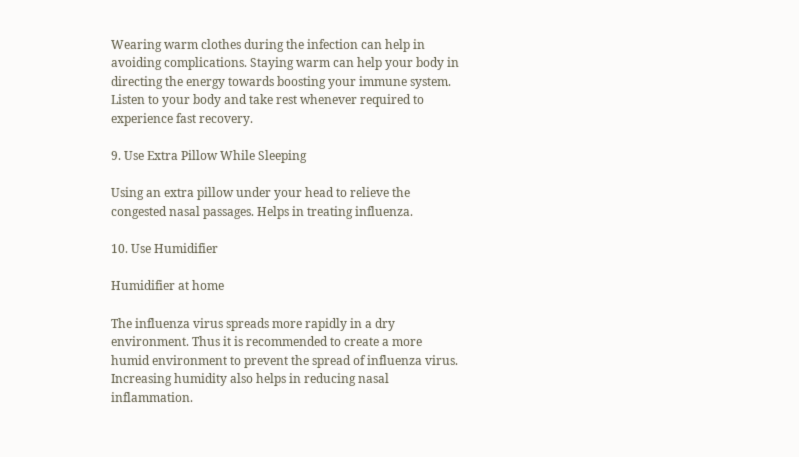Wearing warm clothes during the infection can help in avoiding complications. Staying warm can help your body in directing the energy towards boosting your immune system. Listen to your body and take rest whenever required to experience fast recovery.

9. Use Extra Pillow While Sleeping

Using an extra pillow under your head to relieve the congested nasal passages. Helps in treating influenza.

10. Use Humidifier

Humidifier at home

The influenza virus spreads more rapidly in a dry environment. Thus it is recommended to create a more humid environment to prevent the spread of influenza virus. Increasing humidity also helps in reducing nasal inflammation.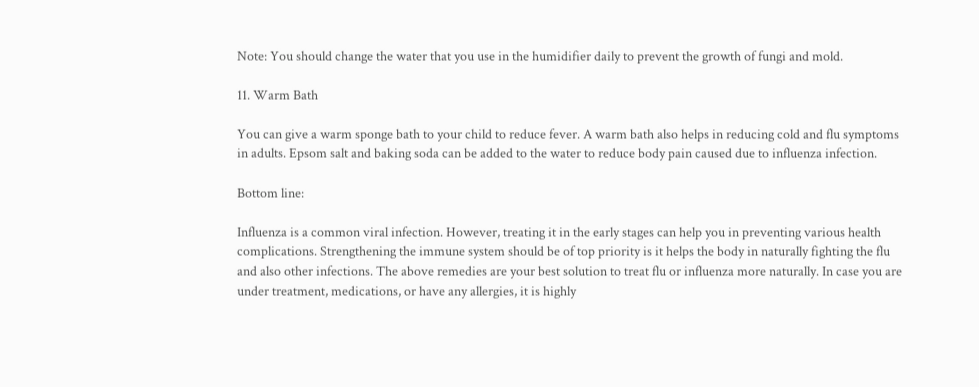Note: You should change the water that you use in the humidifier daily to prevent the growth of fungi and mold.

11. Warm Bath

You can give a warm sponge bath to your child to reduce fever. A warm bath also helps in reducing cold and flu symptoms in adults. Epsom salt and baking soda can be added to the water to reduce body pain caused due to influenza infection.

Bottom line:

Influenza is a common viral infection. However, treating it in the early stages can help you in preventing various health complications. Strengthening the immune system should be of top priority is it helps the body in naturally fighting the flu and also other infections. The above remedies are your best solution to treat flu or influenza more naturally. In case you are under treatment, medications, or have any allergies, it is highly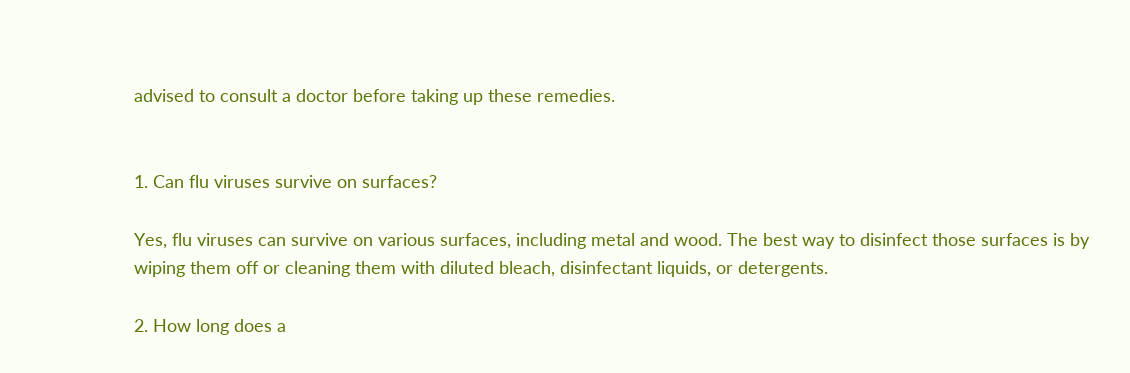advised to consult a doctor before taking up these remedies.


1. Can flu viruses survive on surfaces?

Yes, flu viruses can survive on various surfaces, including metal and wood. The best way to disinfect those surfaces is by wiping them off or cleaning them with diluted bleach, disinfectant liquids, or detergents.

2. How long does a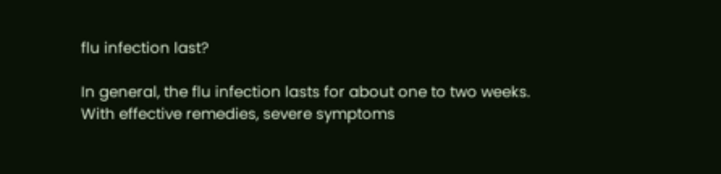flu infection last?

In general, the flu infection lasts for about one to two weeks. With effective remedies, severe symptoms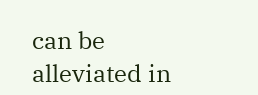can be alleviated in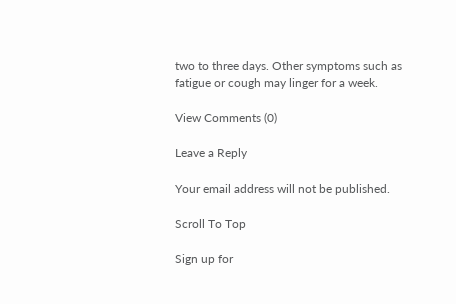two to three days. Other symptoms such as fatigue or cough may linger for a week.

View Comments (0)

Leave a Reply

Your email address will not be published.

Scroll To Top

Sign up for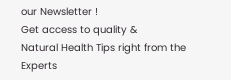our Newsletter !
Get access to quality &
Natural Health Tips right from the Experts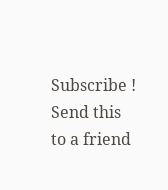Subscribe !
Send this to a friend